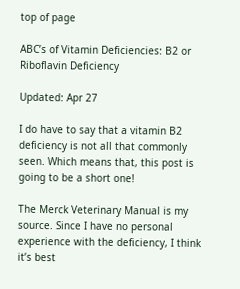top of page

ABC’s of Vitamin Deficiencies: B2 or Riboflavin Deficiency

Updated: Apr 27

I do have to say that a vitamin B2 deficiency is not all that commonly seen. Which means that, this post is going to be a short one!

The Merck Veterinary Manual is my source. Since I have no personal experience with the deficiency, I think it’s best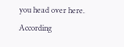you head over here. According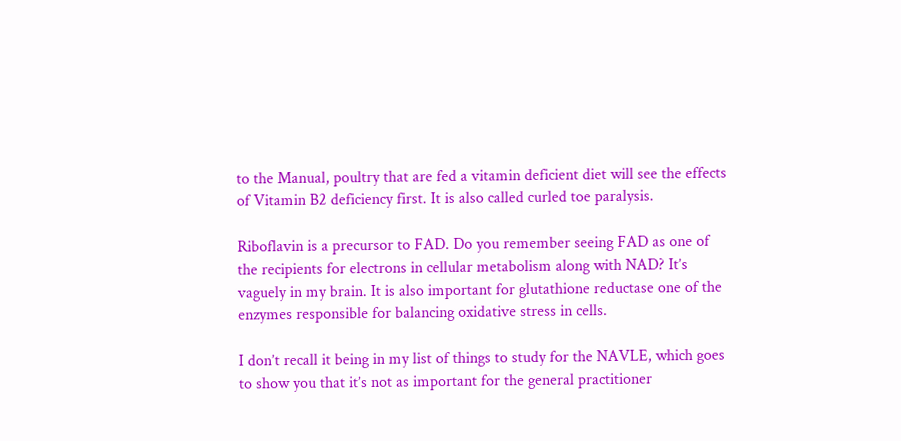to the Manual, poultry that are fed a vitamin deficient diet will see the effects of Vitamin B2 deficiency first. It is also called curled toe paralysis.

Riboflavin is a precursor to FAD. Do you remember seeing FAD as one of the recipients for electrons in cellular metabolism along with NAD? It’s vaguely in my brain. It is also important for glutathione reductase one of the enzymes responsible for balancing oxidative stress in cells.

I don’t recall it being in my list of things to study for the NAVLE, which goes to show you that it’s not as important for the general practitioner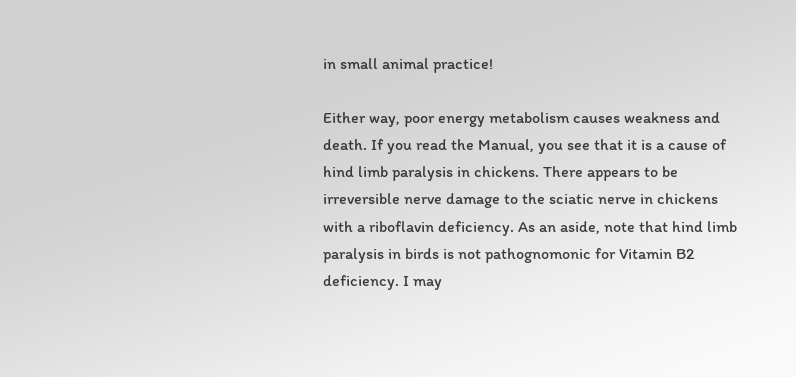in small animal practice!

Either way, poor energy metabolism causes weakness and death. If you read the Manual, you see that it is a cause of hind limb paralysis in chickens. There appears to be irreversible nerve damage to the sciatic nerve in chickens with a riboflavin deficiency. As an aside, note that hind limb paralysis in birds is not pathognomonic for Vitamin B2 deficiency. I may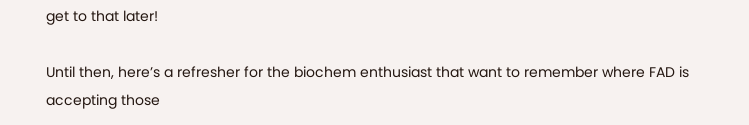get to that later!

Until then, here’s a refresher for the biochem enthusiast that want to remember where FAD is accepting those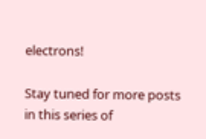electrons!

Stay tuned for more posts in this series of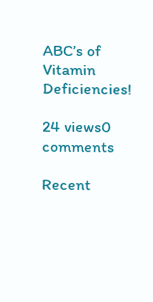ABC’s of Vitamin Deficiencies!

24 views0 comments

Recent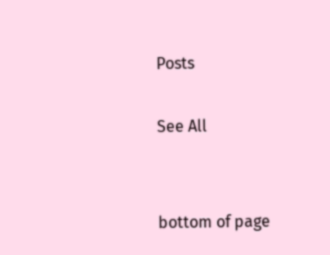Posts

See All


bottom of page